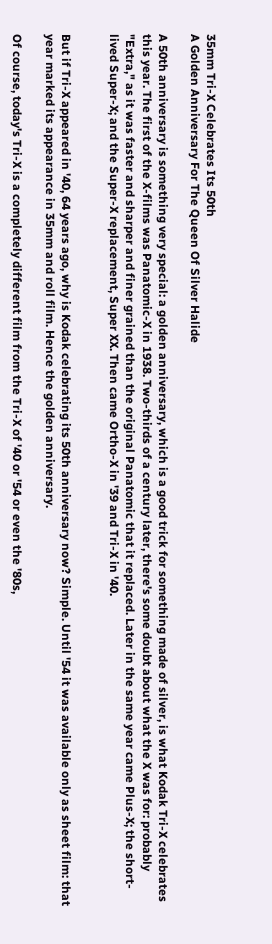35mm Tri-X Celebrates Its 50th
A Golden Anniversary For The Queen Of Silver Halide

A 50th anniversary is something very special: a golden anniversary, which is a good trick for something made of silver, is what Kodak Tri-X celebrates this year. The first of the X-films was Panatomic-X in 1938. Two-thirds of a century later, there's some doubt about what the X was for: probably "Extra," as it was faster and sharper and finer grained than the original Panatomic that it replaced. Later in the same year came Plus-X; the short-lived Super-X; and the Super-X replacement, Super XX. Then came Ortho-X in '39 and Tri-X in '40.


But if Tri-X appeared in '40, 64 years ago, why is Kodak celebrating its 50th anniversary now? Simple. Until '54 it was available only as sheet film: that year marked its appearance in 35mm and roll film. Hence the golden anniversary.

Of course, today's Tri-X is a completely different film from the Tri-X of '40 or '54 or even the '80s,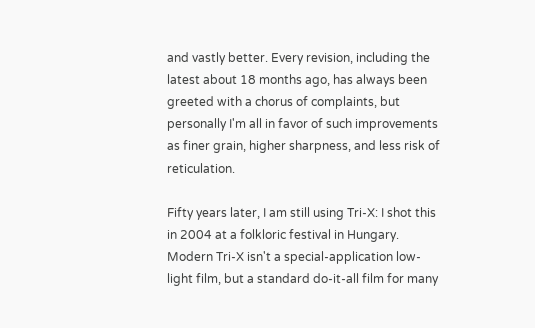and vastly better. Every revision, including the latest about 18 months ago, has always been greeted with a chorus of complaints, but personally I'm all in favor of such improvements as finer grain, higher sharpness, and less risk of reticulation.

Fifty years later, I am still using Tri-X: I shot this in 2004 at a folkloric festival in Hungary. Modern Tri-X isn't a special-application low-light film, but a standard do-it-all film for many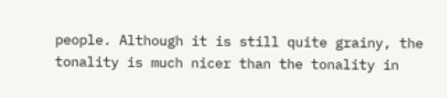people. Although it is still quite grainy, the tonality is much nicer than the tonality in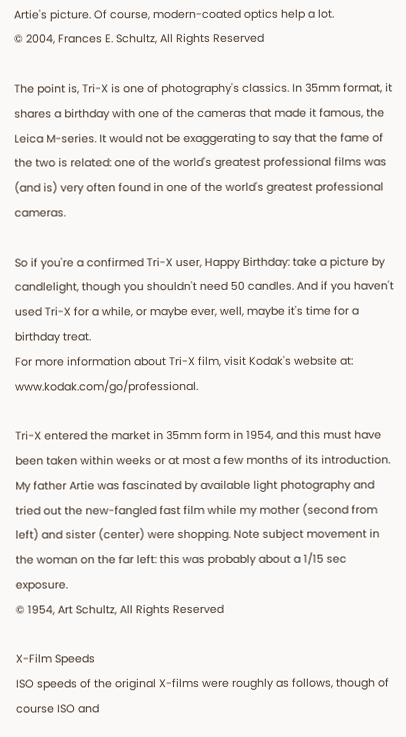Artie's picture. Of course, modern-coated optics help a lot.
© 2004, Frances E. Schultz, All Rights Reserved

The point is, Tri-X is one of photography's classics. In 35mm format, it shares a birthday with one of the cameras that made it famous, the Leica M-series. It would not be exaggerating to say that the fame of the two is related: one of the world's greatest professional films was (and is) very often found in one of the world's greatest professional cameras.

So if you're a confirmed Tri-X user, Happy Birthday: take a picture by candlelight, though you shouldn't need 50 candles. And if you haven't used Tri-X for a while, or maybe ever, well, maybe it's time for a birthday treat.
For more information about Tri-X film, visit Kodak's website at: www.kodak.com/go/professional.

Tri-X entered the market in 35mm form in 1954, and this must have been taken within weeks or at most a few months of its introduction. My father Artie was fascinated by available light photography and tried out the new-fangled fast film while my mother (second from left) and sister (center) were shopping. Note subject movement in the woman on the far left: this was probably about a 1/15 sec exposure.
© 1954, Art Schultz, All Rights Reserved

X-Film Speeds
ISO speeds of the original X-films were roughly as follows, though of course ISO and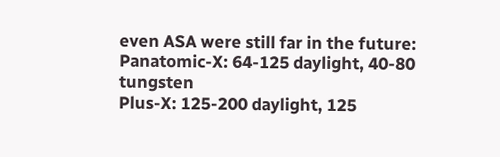even ASA were still far in the future:
Panatomic-X: 64-125 daylight, 40-80 tungsten
Plus-X: 125-200 daylight, 125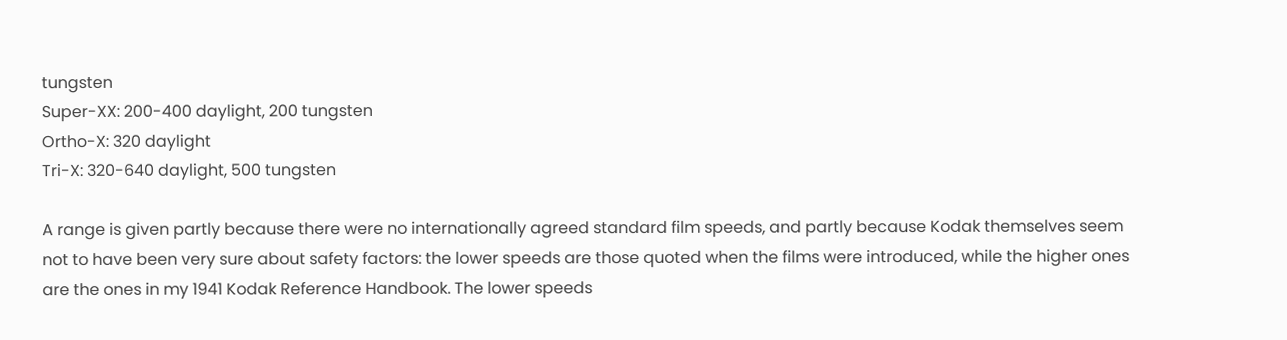tungsten
Super-XX: 200-400 daylight, 200 tungsten
Ortho-X: 320 daylight
Tri-X: 320-640 daylight, 500 tungsten

A range is given partly because there were no internationally agreed standard film speeds, and partly because Kodak themselves seem not to have been very sure about safety factors: the lower speeds are those quoted when the films were introduced, while the higher ones are the ones in my 1941 Kodak Reference Handbook. The lower speeds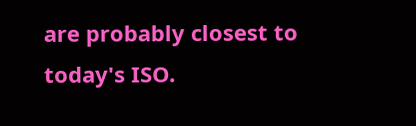are probably closest to today's ISO.